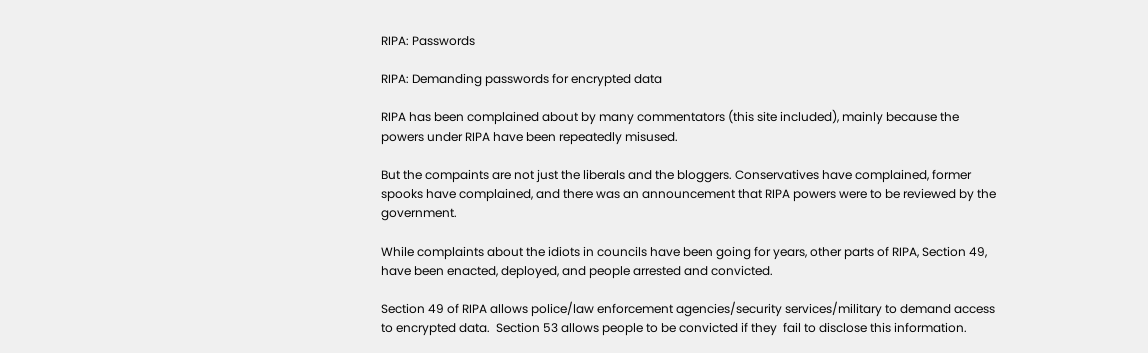RIPA: Passwords

RIPA: Demanding passwords for encrypted data

RIPA has been complained about by many commentators (this site included), mainly because the powers under RIPA have been repeatedly misused.

But the compaints are not just the liberals and the bloggers. Conservatives have complained, former spooks have complained, and there was an announcement that RIPA powers were to be reviewed by the government.

While complaints about the idiots in councils have been going for years, other parts of RIPA, Section 49, have been enacted, deployed, and people arrested and convicted.

Section 49 of RIPA allows police/law enforcement agencies/security services/military to demand access to encrypted data.  Section 53 allows people to be convicted if they  fail to disclose this information.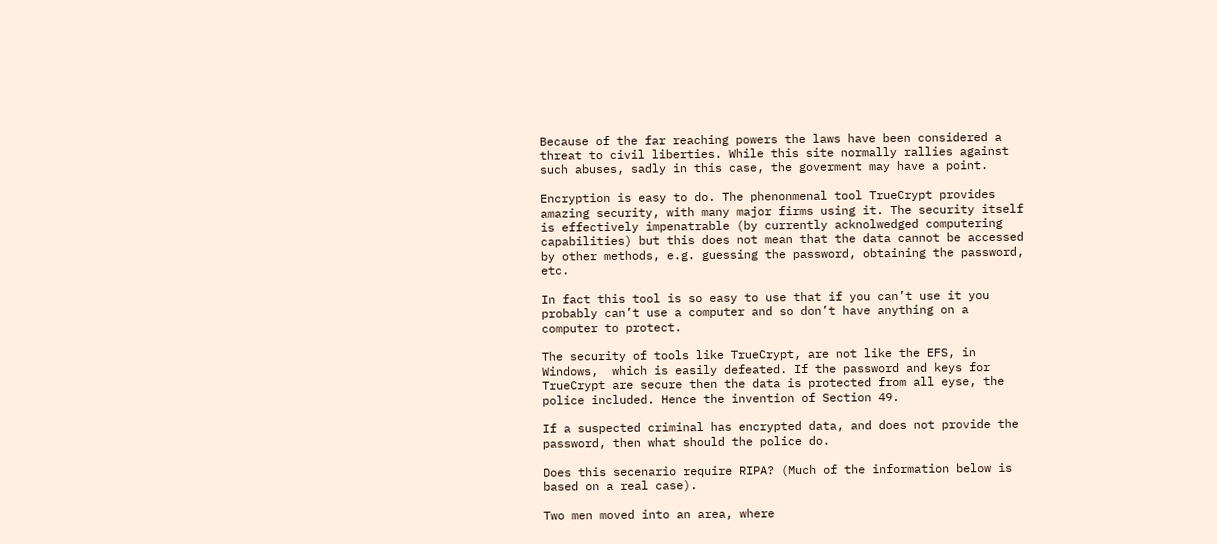Because of the far reaching powers the laws have been considered a threat to civil liberties. While this site normally rallies against such abuses, sadly in this case, the goverment may have a point.

Encryption is easy to do. The phenonmenal tool TrueCrypt provides amazing security, with many major firms using it. The security itself is effectively impenatrable (by currently acknolwedged computering capabilities) but this does not mean that the data cannot be accessed by other methods, e.g. guessing the password, obtaining the password, etc.

In fact this tool is so easy to use that if you can’t use it you probably can’t use a computer and so don’t have anything on a computer to protect.

The security of tools like TrueCrypt, are not like the EFS, in Windows,  which is easily defeated. If the password and keys for TrueCrypt are secure then the data is protected from all eyse, the police included. Hence the invention of Section 49.

If a suspected criminal has encrypted data, and does not provide the password, then what should the police do.

Does this secenario require RIPA? (Much of the information below is based on a real case).

Two men moved into an area, where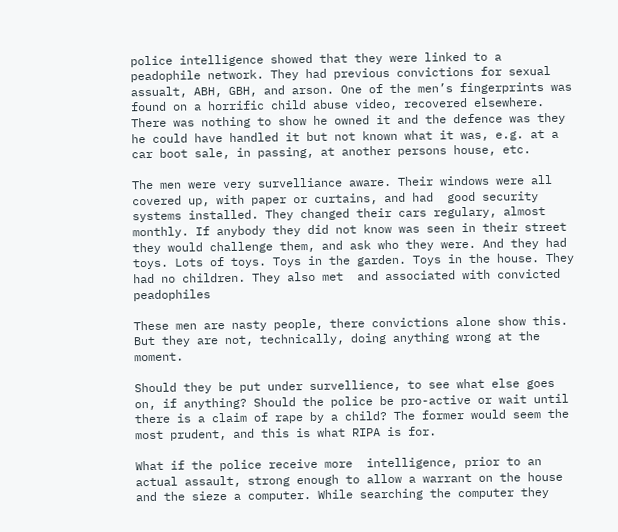police intelligence showed that they were linked to a peadophile network. They had previous convictions for sexual assualt, ABH, GBH, and arson. One of the men’s fingerprints was found on a horrific child abuse video, recovered elsewhere.  There was nothing to show he owned it and the defence was they he could have handled it but not known what it was, e.g. at a car boot sale, in passing, at another persons house, etc.

The men were very survelliance aware. Their windows were all covered up, with paper or curtains, and had  good security systems installed. They changed their cars regulary, almost monthly. If anybody they did not know was seen in their street they would challenge them, and ask who they were. And they had toys. Lots of toys. Toys in the garden. Toys in the house. They had no children. They also met  and associated with convicted peadophiles

These men are nasty people, there convictions alone show this. But they are not, technically, doing anything wrong at the moment.

Should they be put under survellience, to see what else goes on, if anything? Should the police be pro-active or wait until there is a claim of rape by a child? The former would seem the most prudent, and this is what RIPA is for.

What if the police receive more  intelligence, prior to an actual assault, strong enough to allow a warrant on the house and the sieze a computer. While searching the computer they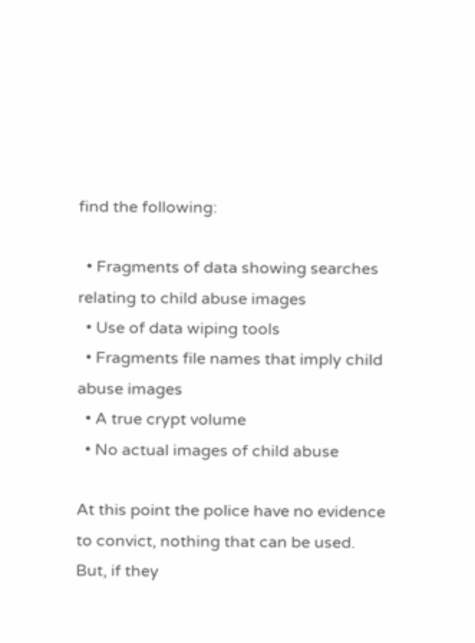find the following:

  • Fragments of data showing searches relating to child abuse images
  • Use of data wiping tools
  • Fragments file names that imply child abuse images
  • A true crypt volume
  • No actual images of child abuse

At this point the police have no evidence to convict, nothing that can be used. But, if they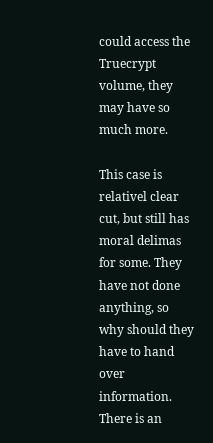could access the Truecrypt volume, they may have so much more.

This case is relativel clear cut, but still has moral delimas for some. They have not done anything, so why should they have to hand over information. There is an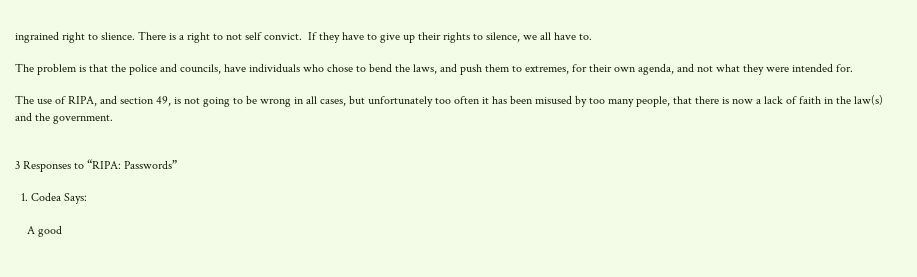ingrained right to slience. There is a right to not self convict.  If they have to give up their rights to silence, we all have to.

The problem is that the police and councils, have individuals who chose to bend the laws, and push them to extremes, for their own agenda, and not what they were intended for.

The use of RIPA, and section 49, is not going to be wrong in all cases, but unfortunately too often it has been misused by too many people, that there is now a lack of faith in the law(s) and the government.


3 Responses to “RIPA: Passwords”

  1. Codea Says:

    A good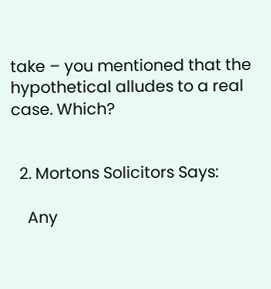take – you mentioned that the hypothetical alludes to a real case. Which?


  2. Mortons Solicitors Says:

    Any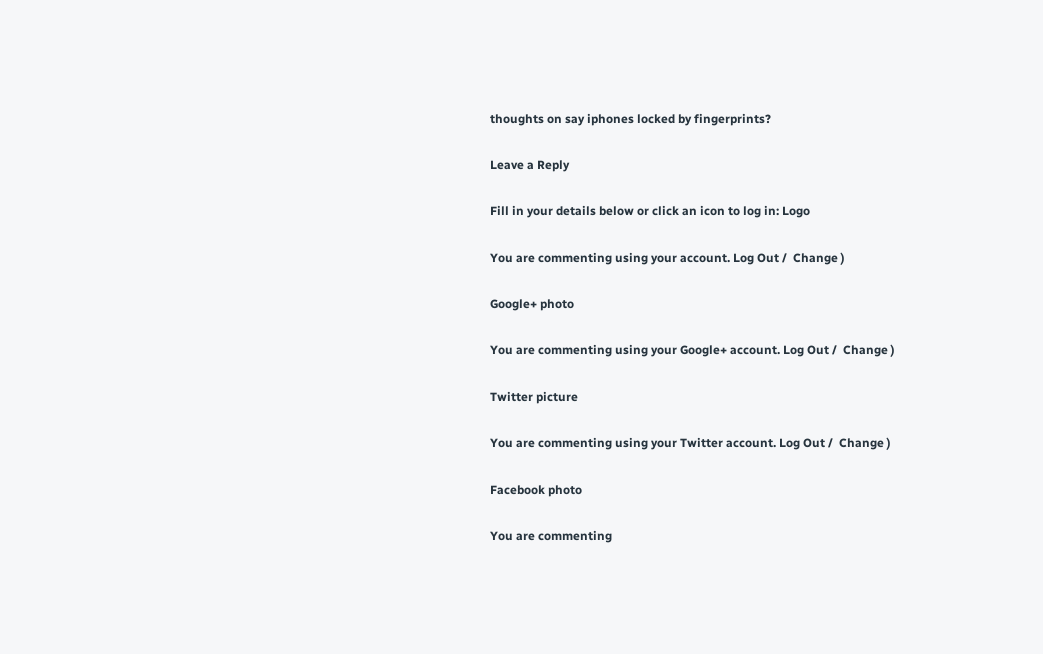thoughts on say iphones locked by fingerprints?

Leave a Reply

Fill in your details below or click an icon to log in: Logo

You are commenting using your account. Log Out /  Change )

Google+ photo

You are commenting using your Google+ account. Log Out /  Change )

Twitter picture

You are commenting using your Twitter account. Log Out /  Change )

Facebook photo

You are commenting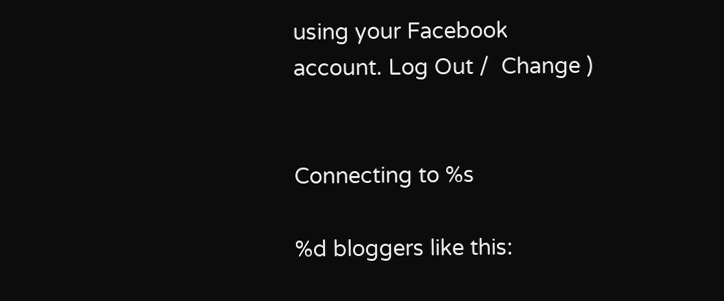using your Facebook account. Log Out /  Change )


Connecting to %s

%d bloggers like this: